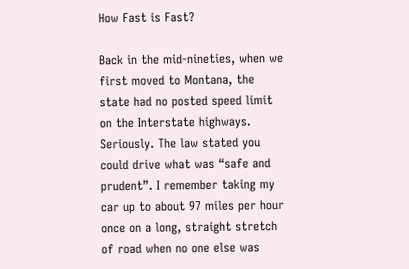How Fast is Fast?

Back in the mid-nineties, when we first moved to Montana, the state had no posted speed limit on the Interstate highways. Seriously. The law stated you could drive what was “safe and prudent”. I remember taking my car up to about 97 miles per hour once on a long, straight stretch of road when no one else was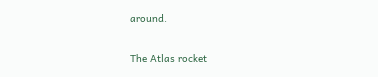around.

The Atlas rocket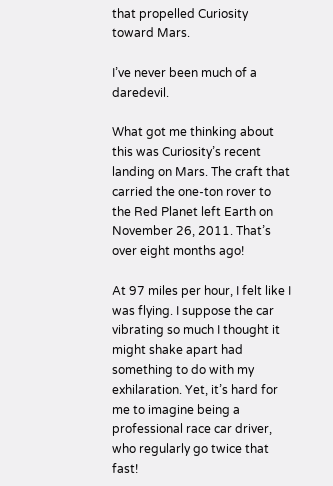that propelled Curiosity toward Mars.

I’ve never been much of a daredevil.

What got me thinking about this was Curiosity’s recent landing on Mars. The craft that carried the one-ton rover to the Red Planet left Earth on November 26, 2011. That’s over eight months ago!

At 97 miles per hour, I felt like I was flying. I suppose the car vibrating so much I thought it might shake apart had something to do with my exhilaration. Yet, it’s hard for me to imagine being a professional race car driver, who regularly go twice that fast!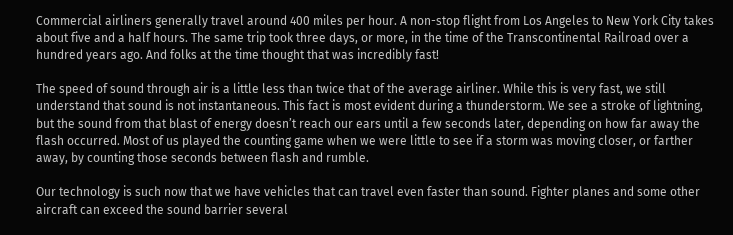Commercial airliners generally travel around 400 miles per hour. A non-stop flight from Los Angeles to New York City takes about five and a half hours. The same trip took three days, or more, in the time of the Transcontinental Railroad over a hundred years ago. And folks at the time thought that was incredibly fast!

The speed of sound through air is a little less than twice that of the average airliner. While this is very fast, we still understand that sound is not instantaneous. This fact is most evident during a thunderstorm. We see a stroke of lightning, but the sound from that blast of energy doesn’t reach our ears until a few seconds later, depending on how far away the flash occurred. Most of us played the counting game when we were little to see if a storm was moving closer, or farther away, by counting those seconds between flash and rumble.

Our technology is such now that we have vehicles that can travel even faster than sound. Fighter planes and some other aircraft can exceed the sound barrier several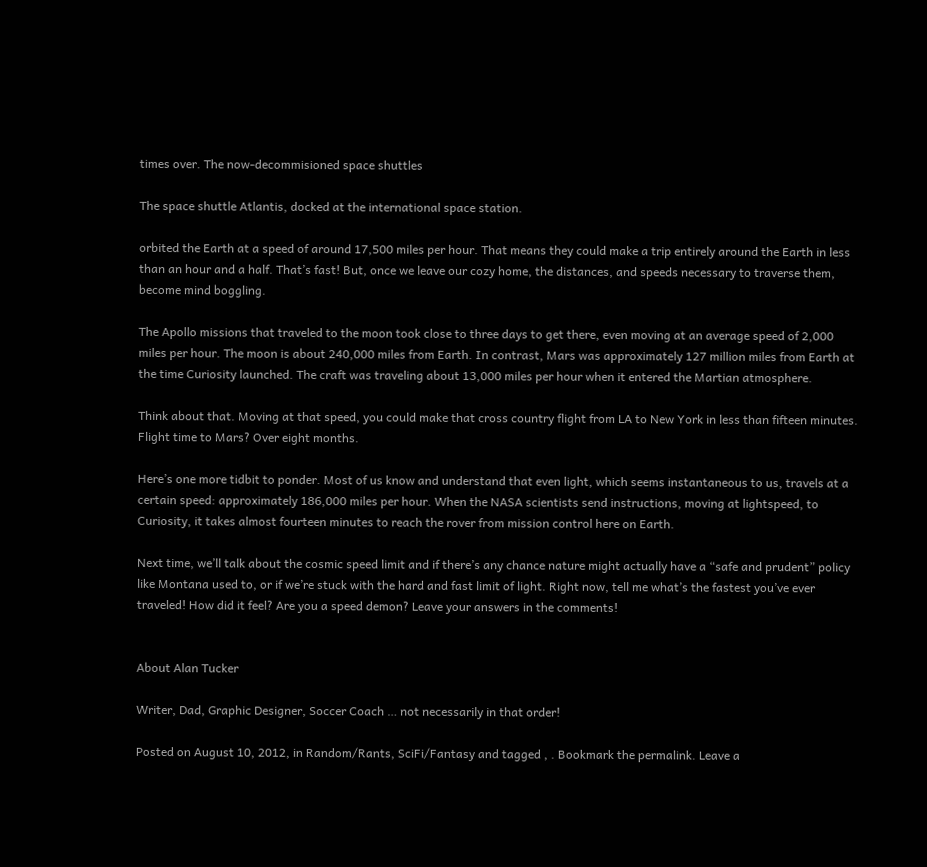times over. The now-decommisioned space shuttles

The space shuttle Atlantis, docked at the international space station.

orbited the Earth at a speed of around 17,500 miles per hour. That means they could make a trip entirely around the Earth in less than an hour and a half. That’s fast! But, once we leave our cozy home, the distances, and speeds necessary to traverse them, become mind boggling.

The Apollo missions that traveled to the moon took close to three days to get there, even moving at an average speed of 2,000 miles per hour. The moon is about 240,000 miles from Earth. In contrast, Mars was approximately 127 million miles from Earth at the time Curiosity launched. The craft was traveling about 13,000 miles per hour when it entered the Martian atmosphere.

Think about that. Moving at that speed, you could make that cross country flight from LA to New York in less than fifteen minutes. Flight time to Mars? Over eight months.

Here’s one more tidbit to ponder. Most of us know and understand that even light, which seems instantaneous to us, travels at a certain speed: approximately 186,000 miles per hour. When the NASA scientists send instructions, moving at lightspeed, to Curiosity, it takes almost fourteen minutes to reach the rover from mission control here on Earth.

Next time, we’ll talk about the cosmic speed limit and if there’s any chance nature might actually have a “safe and prudent” policy like Montana used to, or if we’re stuck with the hard and fast limit of light. Right now, tell me what’s the fastest you’ve ever traveled! How did it feel? Are you a speed demon? Leave your answers in the comments!


About Alan Tucker

Writer, Dad, Graphic Designer, Soccer Coach … not necessarily in that order!

Posted on August 10, 2012, in Random/Rants, SciFi/Fantasy and tagged , . Bookmark the permalink. Leave a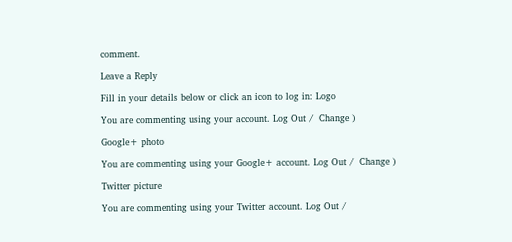comment.

Leave a Reply

Fill in your details below or click an icon to log in: Logo

You are commenting using your account. Log Out /  Change )

Google+ photo

You are commenting using your Google+ account. Log Out /  Change )

Twitter picture

You are commenting using your Twitter account. Log Out /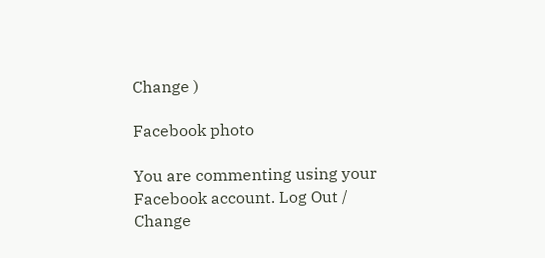Change )

Facebook photo

You are commenting using your Facebook account. Log Out /  Change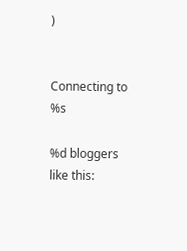)


Connecting to %s

%d bloggers like this: